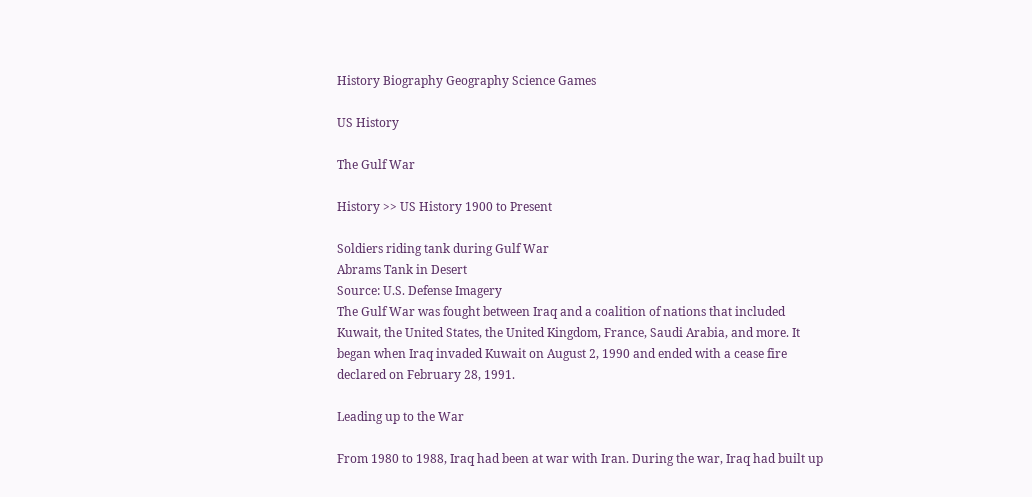History Biography Geography Science Games

US History

The Gulf War

History >> US History 1900 to Present

Soldiers riding tank during Gulf War
Abrams Tank in Desert
Source: U.S. Defense Imagery
The Gulf War was fought between Iraq and a coalition of nations that included Kuwait, the United States, the United Kingdom, France, Saudi Arabia, and more. It began when Iraq invaded Kuwait on August 2, 1990 and ended with a cease fire declared on February 28, 1991.

Leading up to the War

From 1980 to 1988, Iraq had been at war with Iran. During the war, Iraq had built up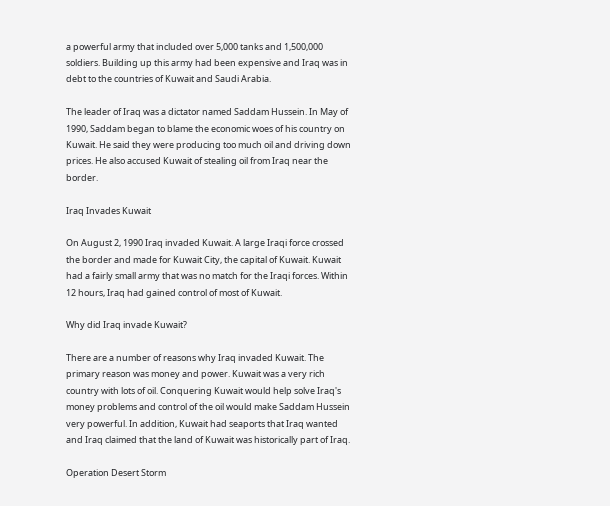a powerful army that included over 5,000 tanks and 1,500,000 soldiers. Building up this army had been expensive and Iraq was in debt to the countries of Kuwait and Saudi Arabia.

The leader of Iraq was a dictator named Saddam Hussein. In May of 1990, Saddam began to blame the economic woes of his country on Kuwait. He said they were producing too much oil and driving down prices. He also accused Kuwait of stealing oil from Iraq near the border.

Iraq Invades Kuwait

On August 2, 1990 Iraq invaded Kuwait. A large Iraqi force crossed the border and made for Kuwait City, the capital of Kuwait. Kuwait had a fairly small army that was no match for the Iraqi forces. Within 12 hours, Iraq had gained control of most of Kuwait.

Why did Iraq invade Kuwait?

There are a number of reasons why Iraq invaded Kuwait. The primary reason was money and power. Kuwait was a very rich country with lots of oil. Conquering Kuwait would help solve Iraq's money problems and control of the oil would make Saddam Hussein very powerful. In addition, Kuwait had seaports that Iraq wanted and Iraq claimed that the land of Kuwait was historically part of Iraq.

Operation Desert Storm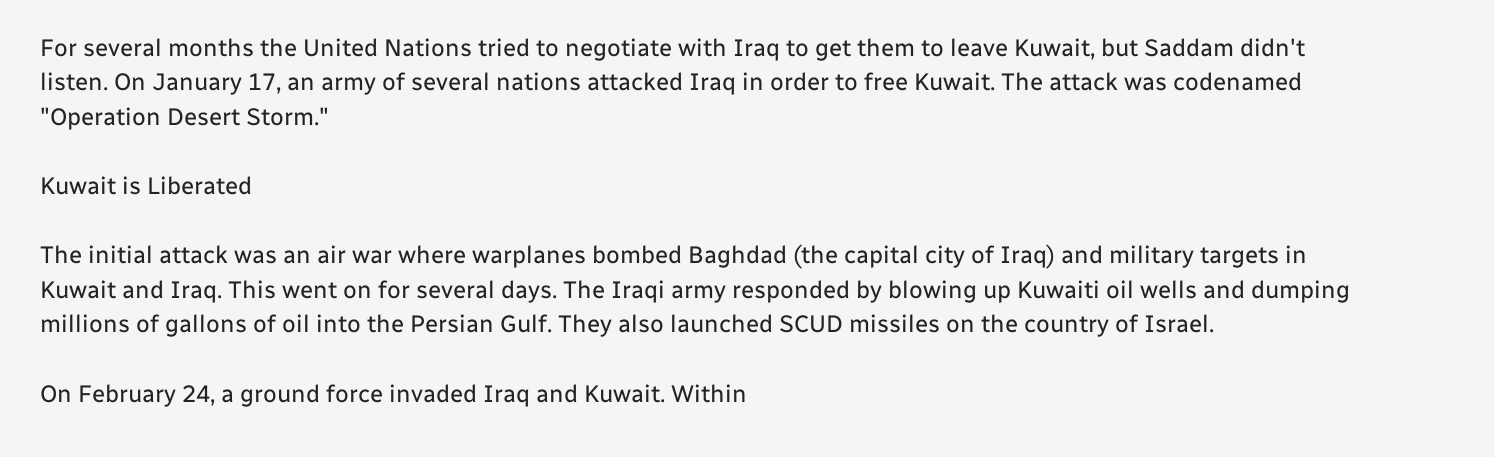For several months the United Nations tried to negotiate with Iraq to get them to leave Kuwait, but Saddam didn't listen. On January 17, an army of several nations attacked Iraq in order to free Kuwait. The attack was codenamed "Operation Desert Storm."

Kuwait is Liberated

The initial attack was an air war where warplanes bombed Baghdad (the capital city of Iraq) and military targets in Kuwait and Iraq. This went on for several days. The Iraqi army responded by blowing up Kuwaiti oil wells and dumping millions of gallons of oil into the Persian Gulf. They also launched SCUD missiles on the country of Israel.

On February 24, a ground force invaded Iraq and Kuwait. Within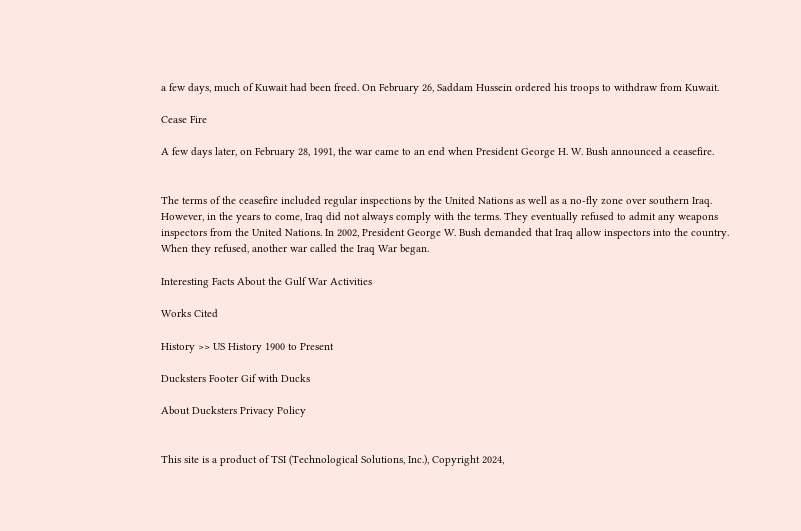a few days, much of Kuwait had been freed. On February 26, Saddam Hussein ordered his troops to withdraw from Kuwait.

Cease Fire

A few days later, on February 28, 1991, the war came to an end when President George H. W. Bush announced a ceasefire.


The terms of the ceasefire included regular inspections by the United Nations as well as a no-fly zone over southern Iraq. However, in the years to come, Iraq did not always comply with the terms. They eventually refused to admit any weapons inspectors from the United Nations. In 2002, President George W. Bush demanded that Iraq allow inspectors into the country. When they refused, another war called the Iraq War began.

Interesting Facts About the Gulf War Activities

Works Cited

History >> US History 1900 to Present

Ducksters Footer Gif with Ducks

About Ducksters Privacy Policy


This site is a product of TSI (Technological Solutions, Inc.), Copyright 2024,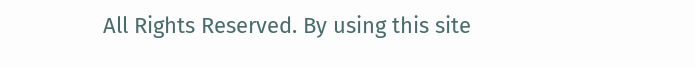All Rights Reserved. By using this site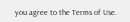you agree to the Terms of Use.